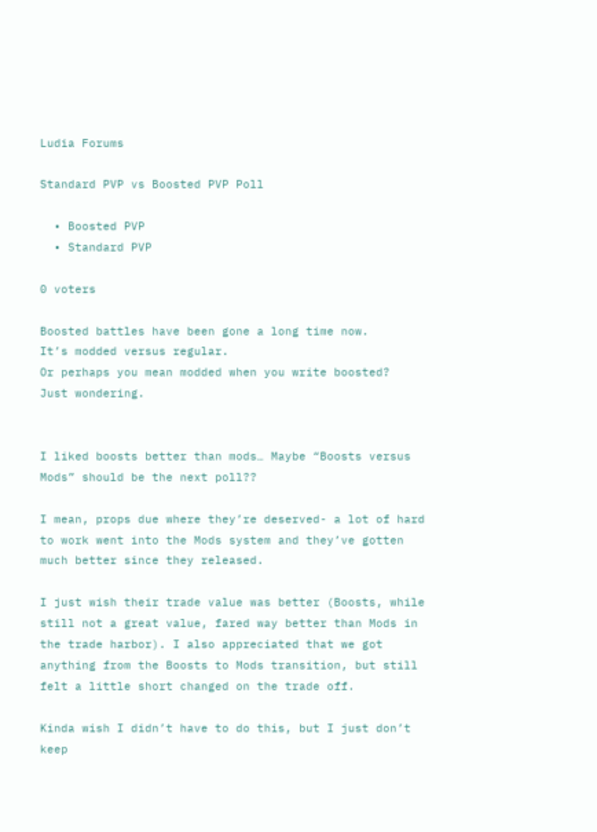Ludia Forums

Standard PVP vs Boosted PVP Poll

  • Boosted PVP
  • Standard PVP

0 voters

Boosted battles have been gone a long time now.
It’s modded versus regular.
Or perhaps you mean modded when you write boosted?
Just wondering.


I liked boosts better than mods… Maybe “Boosts versus Mods” should be the next poll??

I mean, props due where they’re deserved- a lot of hard to work went into the Mods system and they’ve gotten much better since they released.

I just wish their trade value was better (Boosts, while still not a great value, fared way better than Mods in the trade harbor). I also appreciated that we got anything from the Boosts to Mods transition, but still felt a little short changed on the trade off.

Kinda wish I didn’t have to do this, but I just don’t keep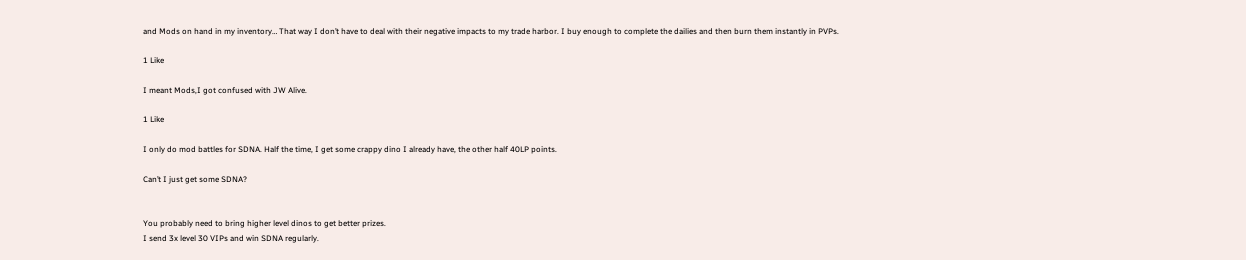and Mods on hand in my inventory… That way I don’t have to deal with their negative impacts to my trade harbor. I buy enough to complete the dailies and then burn them instantly in PVPs.

1 Like

I meant Mods,I got confused with JW Alive.

1 Like

I only do mod battles for SDNA. Half the time, I get some crappy dino I already have, the other half 40LP points.

Can’t I just get some SDNA?


You probably need to bring higher level dinos to get better prizes.
I send 3x level 30 VIPs and win SDNA regularly.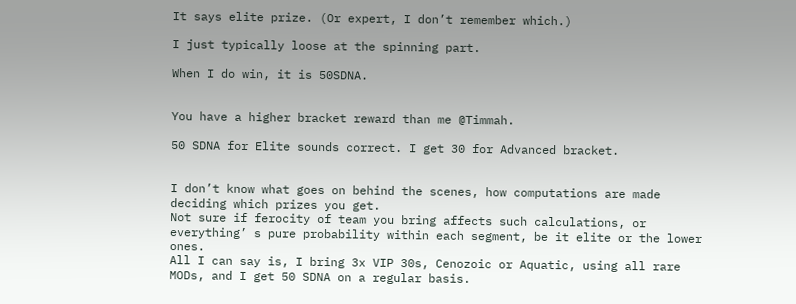It says elite prize. (Or expert, I don’t remember which.)

I just typically loose at the spinning part.

When I do win, it is 50SDNA.


You have a higher bracket reward than me @Timmah.

50 SDNA for Elite sounds correct. I get 30 for Advanced bracket.


I don’t know what goes on behind the scenes, how computations are made deciding which prizes you get.
Not sure if ferocity of team you bring affects such calculations, or everything’ s pure probability within each segment, be it elite or the lower ones.
All I can say is, I bring 3x VIP 30s, Cenozoic or Aquatic, using all rare MODs, and I get 50 SDNA on a regular basis.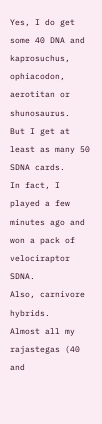Yes, I do get some 40 DNA and kaprosuchus, ophiacodon, aerotitan or shunosaurus.
But I get at least as many 50 SDNA cards.
In fact, I played a few minutes ago and won a pack of velociraptor SDNA.
Also, carnivore hybrids.
Almost all my rajastegas (40 and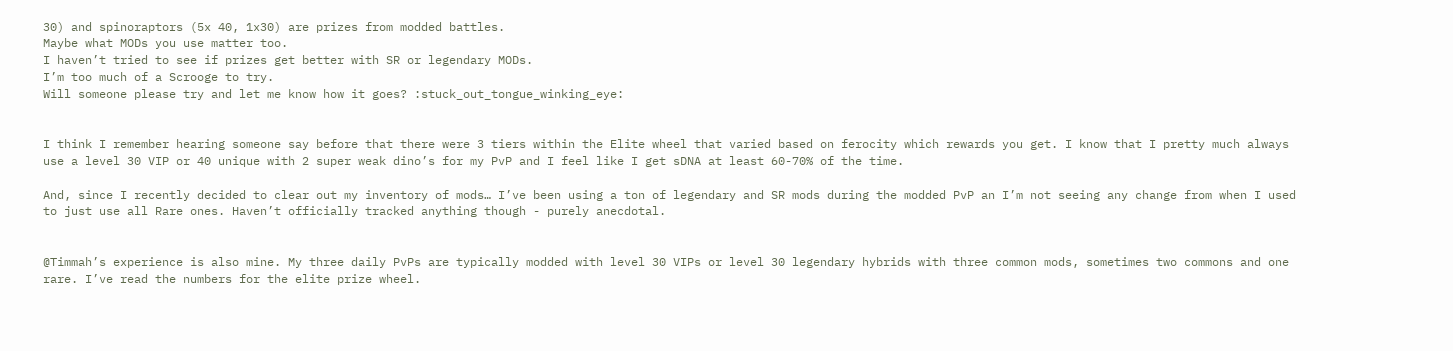30) and spinoraptors (5x 40, 1x30) are prizes from modded battles.
Maybe what MODs you use matter too.
I haven’t tried to see if prizes get better with SR or legendary MODs.
I’m too much of a Scrooge to try.
Will someone please try and let me know how it goes? :stuck_out_tongue_winking_eye:


I think I remember hearing someone say before that there were 3 tiers within the Elite wheel that varied based on ferocity which rewards you get. I know that I pretty much always use a level 30 VIP or 40 unique with 2 super weak dino’s for my PvP and I feel like I get sDNA at least 60-70% of the time.

And, since I recently decided to clear out my inventory of mods… I’ve been using a ton of legendary and SR mods during the modded PvP an I’m not seeing any change from when I used to just use all Rare ones. Haven’t officially tracked anything though - purely anecdotal.


@Timmah’s experience is also mine. My three daily PvPs are typically modded with level 30 VIPs or level 30 legendary hybrids with three common mods, sometimes two commons and one rare. I’ve read the numbers for the elite prize wheel.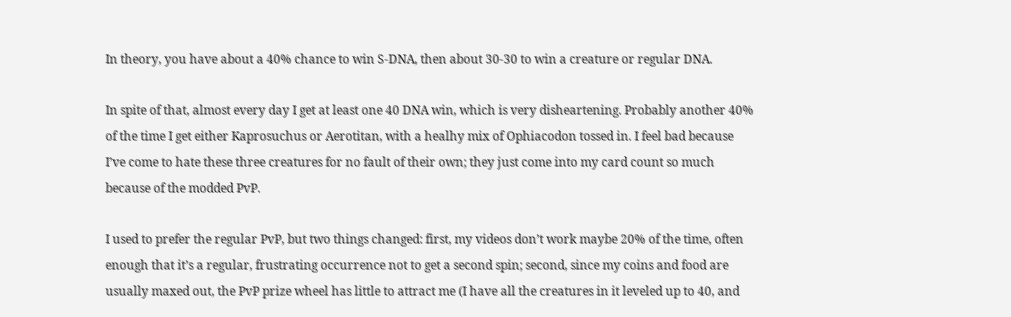In theory, you have about a 40% chance to win S-DNA, then about 30-30 to win a creature or regular DNA.

In spite of that, almost every day I get at least one 40 DNA win, which is very disheartening. Probably another 40% of the time I get either Kaprosuchus or Aerotitan, with a healhy mix of Ophiacodon tossed in. I feel bad because I’ve come to hate these three creatures for no fault of their own; they just come into my card count so much because of the modded PvP.

I used to prefer the regular PvP, but two things changed: first, my videos don’t work maybe 20% of the time, often enough that it’s a regular, frustrating occurrence not to get a second spin; second, since my coins and food are usually maxed out, the PvP prize wheel has little to attract me (I have all the creatures in it leveled up to 40, and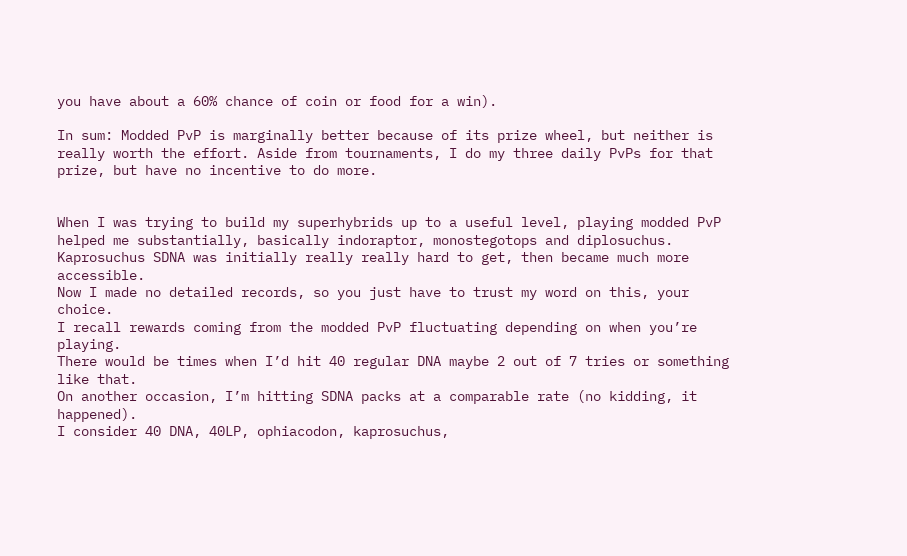you have about a 60% chance of coin or food for a win).

In sum: Modded PvP is marginally better because of its prize wheel, but neither is really worth the effort. Aside from tournaments, I do my three daily PvPs for that prize, but have no incentive to do more.


When I was trying to build my superhybrids up to a useful level, playing modded PvP helped me substantially, basically indoraptor, monostegotops and diplosuchus. Kaprosuchus SDNA was initially really really hard to get, then became much more accessible.
Now I made no detailed records, so you just have to trust my word on this, your choice.
I recall rewards coming from the modded PvP fluctuating depending on when you’re playing.
There would be times when I’d hit 40 regular DNA maybe 2 out of 7 tries or something like that.
On another occasion, I’m hitting SDNA packs at a comparable rate (no kidding, it happened).
I consider 40 DNA, 40LP, ophiacodon, kaprosuchus,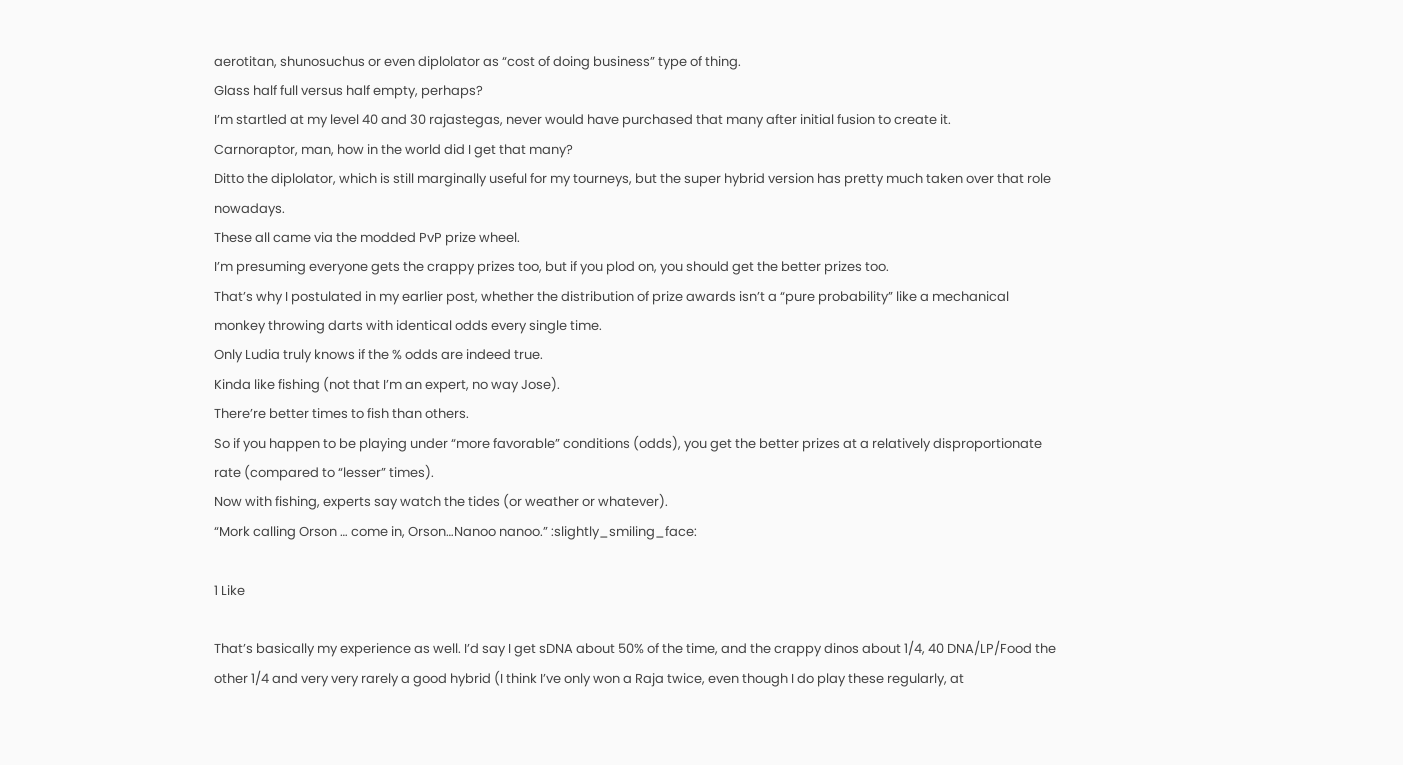aerotitan, shunosuchus or even diplolator as “cost of doing business” type of thing.
Glass half full versus half empty, perhaps?
I’m startled at my level 40 and 30 rajastegas, never would have purchased that many after initial fusion to create it.
Carnoraptor, man, how in the world did I get that many?
Ditto the diplolator, which is still marginally useful for my tourneys, but the super hybrid version has pretty much taken over that role nowadays.
These all came via the modded PvP prize wheel.
I’m presuming everyone gets the crappy prizes too, but if you plod on, you should get the better prizes too.
That’s why I postulated in my earlier post, whether the distribution of prize awards isn’t a “pure probability” like a mechanical monkey throwing darts with identical odds every single time.
Only Ludia truly knows if the % odds are indeed true.
Kinda like fishing (not that I’m an expert, no way Jose).
There’re better times to fish than others.
So if you happen to be playing under “more favorable” conditions (odds), you get the better prizes at a relatively disproportionate rate (compared to “lesser” times).
Now with fishing, experts say watch the tides (or weather or whatever).
“Mork calling Orson … come in, Orson…Nanoo nanoo.” :slightly_smiling_face:

1 Like

That’s basically my experience as well. I’d say I get sDNA about 50% of the time, and the crappy dinos about 1/4, 40 DNA/LP/Food the other 1/4 and very very rarely a good hybrid (I think I’ve only won a Raja twice, even though I do play these regularly, at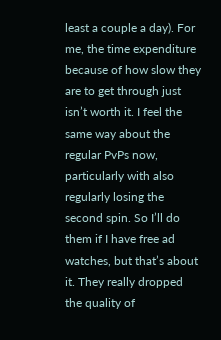least a couple a day). For me, the time expenditure because of how slow they are to get through just isn’t worth it. I feel the same way about the regular PvPs now, particularly with also regularly losing the second spin. So I’ll do them if I have free ad watches, but that’s about it. They really dropped the quality of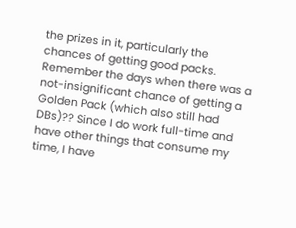the prizes in it, particularly the chances of getting good packs. Remember the days when there was a not-insignificant chance of getting a Golden Pack (which also still had DBs)?? Since I do work full-time and have other things that consume my time, I have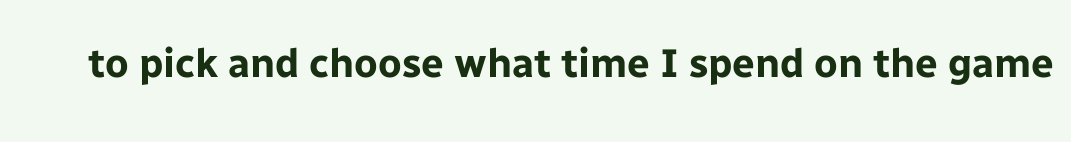to pick and choose what time I spend on the game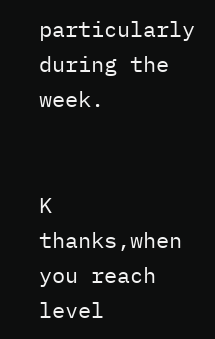particularly during the week.


K thanks,when you reach level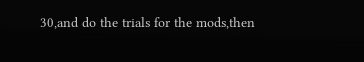30,and do the trials for the mods,then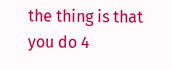the thing is that you do 4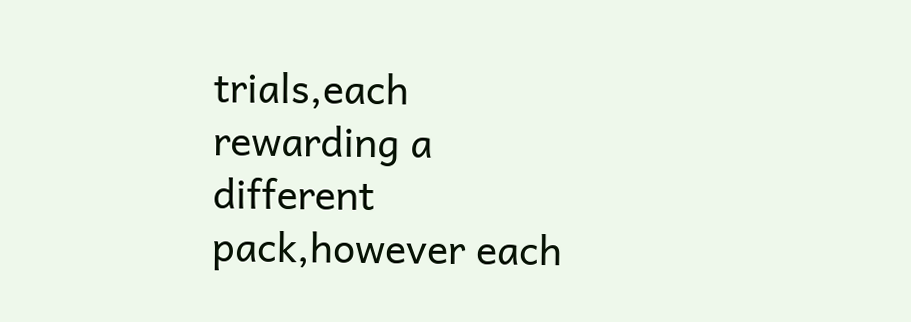trials,each rewarding a different pack,however each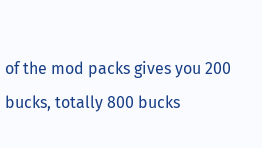of the mod packs gives you 200 bucks, totally 800 bucks